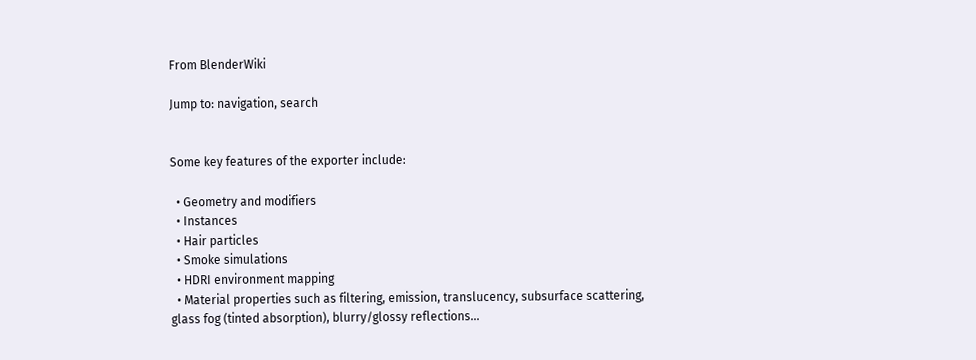From BlenderWiki

Jump to: navigation, search


Some key features of the exporter include:

  • Geometry and modifiers
  • Instances
  • Hair particles
  • Smoke simulations
  • HDRI environment mapping
  • Material properties such as filtering, emission, translucency, subsurface scattering, glass fog (tinted absorption), blurry/glossy reflections...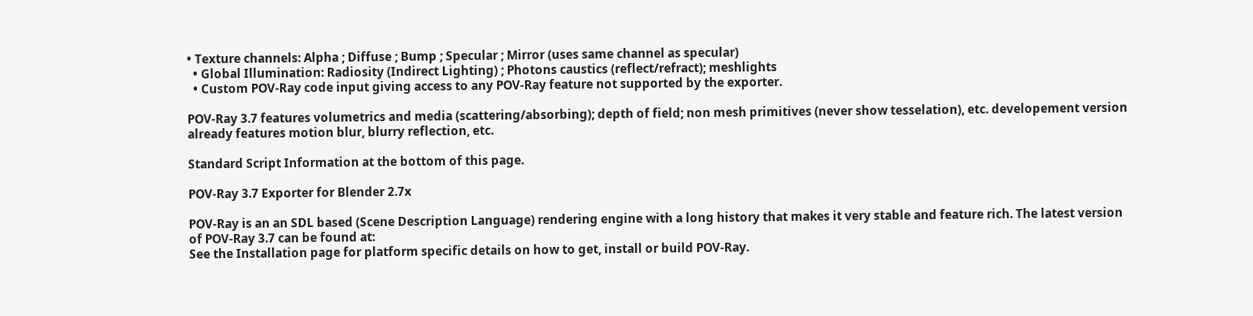• Texture channels: Alpha ; Diffuse ; Bump ; Specular ; Mirror (uses same channel as specular)
  • Global Illumination: Radiosity (Indirect Lighting) ; Photons caustics (reflect/refract); meshlights
  • Custom POV-Ray code input giving access to any POV-Ray feature not supported by the exporter.

POV-Ray 3.7 features volumetrics and media (scattering/absorbing); depth of field; non mesh primitives (never show tesselation), etc. developement version already features motion blur, blurry reflection, etc.

Standard Script Information at the bottom of this page.

POV-Ray 3.7 Exporter for Blender 2.7x

POV-Ray is an an SDL based (Scene Description Language) rendering engine with a long history that makes it very stable and feature rich. The latest version of POV-Ray 3.7 can be found at:
See the Installation page for platform specific details on how to get, install or build POV-Ray.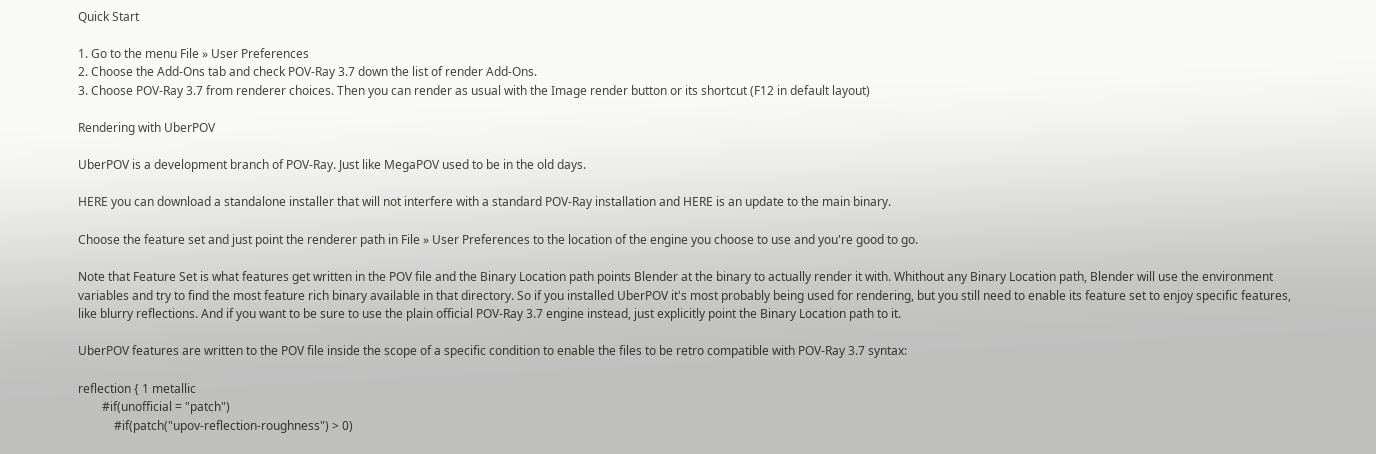Quick Start

1. Go to the menu File » User Preferences
2. Choose the Add-Ons tab and check POV-Ray 3.7 down the list of render Add-Ons.
3. Choose POV-Ray 3.7 from renderer choices. Then you can render as usual with the Image render button or its shortcut (F12 in default layout)

Rendering with UberPOV

UberPOV is a development branch of POV-Ray. Just like MegaPOV used to be in the old days.

HERE you can download a standalone installer that will not interfere with a standard POV-Ray installation and HERE is an update to the main binary.

Choose the feature set and just point the renderer path in File » User Preferences to the location of the engine you choose to use and you're good to go.

Note that Feature Set is what features get written in the POV file and the Binary Location path points Blender at the binary to actually render it with. Whithout any Binary Location path, Blender will use the environment variables and try to find the most feature rich binary available in that directory. So if you installed UberPOV it's most probably being used for rendering, but you still need to enable its feature set to enjoy specific features, like blurry reflections. And if you want to be sure to use the plain official POV-Ray 3.7 engine instead, just explicitly point the Binary Location path to it.

UberPOV features are written to the POV file inside the scope of a specific condition to enable the files to be retro compatible with POV-Ray 3.7 syntax:

reflection { 1 metallic
        #if(unofficial = "patch")
            #if(patch("upov-reflection-roughness") > 0)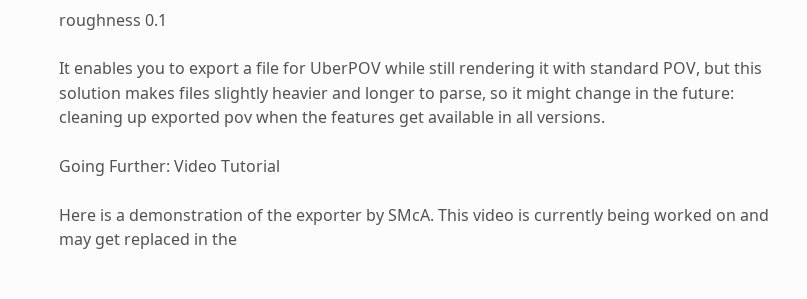roughness 0.1

It enables you to export a file for UberPOV while still rendering it with standard POV, but this solution makes files slightly heavier and longer to parse, so it might change in the future: cleaning up exported pov when the features get available in all versions.

Going Further: Video Tutorial

Here is a demonstration of the exporter by SMcA. This video is currently being worked on and may get replaced in the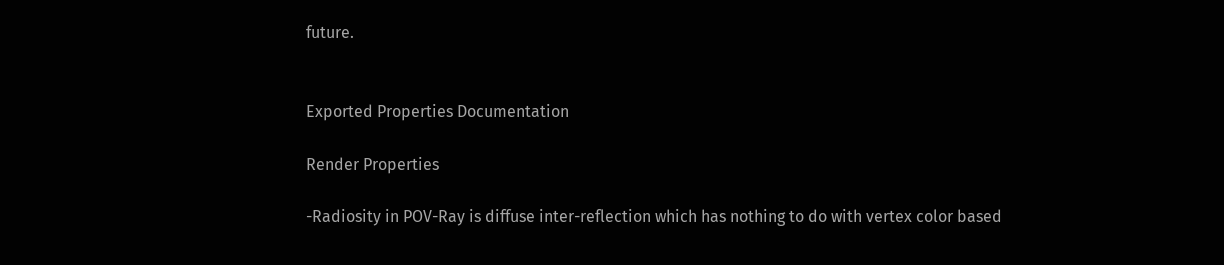future.


Exported Properties Documentation

Render Properties

-Radiosity in POV-Ray is diffuse inter-reflection which has nothing to do with vertex color based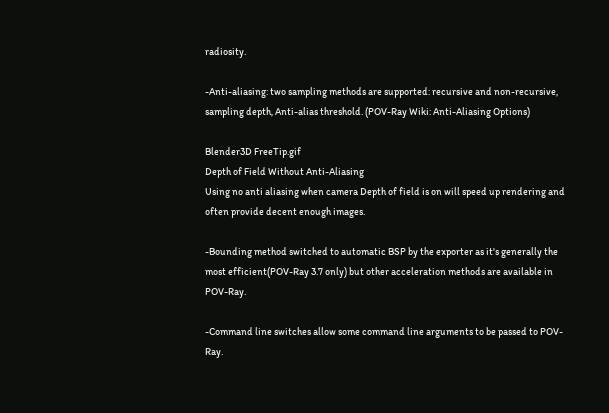radiosity.

-Anti-aliasing: two sampling methods are supported: recursive and non-recursive, sampling depth, Anti-alias threshold. (POV-Ray Wiki: Anti-Aliasing Options)

Blender3D FreeTip.gif
Depth of Field Without Anti-Aliasing
Using no anti aliasing when camera Depth of field is on will speed up rendering and often provide decent enough images.

-Bounding method switched to automatic BSP by the exporter as it's generally the most efficient(POV-Ray 3.7 only) but other acceleration methods are available in POV-Ray.

-Command line switches allow some command line arguments to be passed to POV-Ray.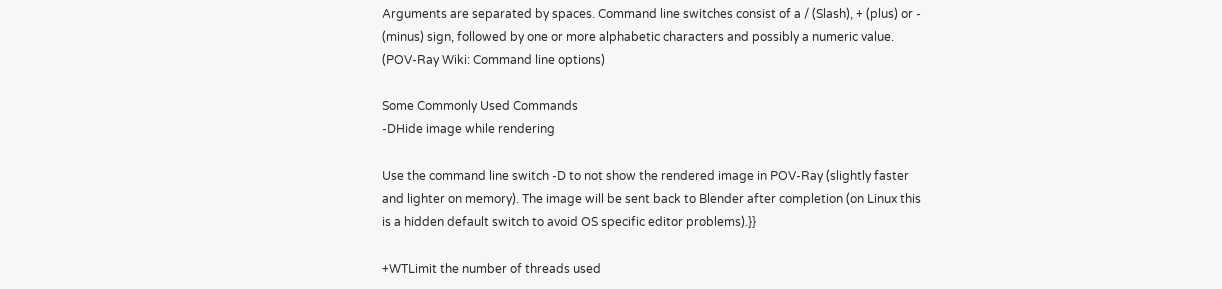Arguments are separated by spaces. Command line switches consist of a / (Slash), + (plus) or - (minus) sign, followed by one or more alphabetic characters and possibly a numeric value. (POV-Ray Wiki: Command line options)

Some Commonly Used Commands
-DHide image while rendering

Use the command line switch -D to not show the rendered image in POV-Ray (slightly faster and lighter on memory). The image will be sent back to Blender after completion (on Linux this is a hidden default switch to avoid OS specific editor problems).}}

+WTLimit the number of threads used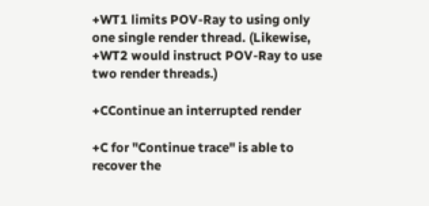+WT1 limits POV-Ray to using only one single render thread. (Likewise, +WT2 would instruct POV-Ray to use two render threads.)

+CContinue an interrupted render

+C for "Continue trace" is able to recover the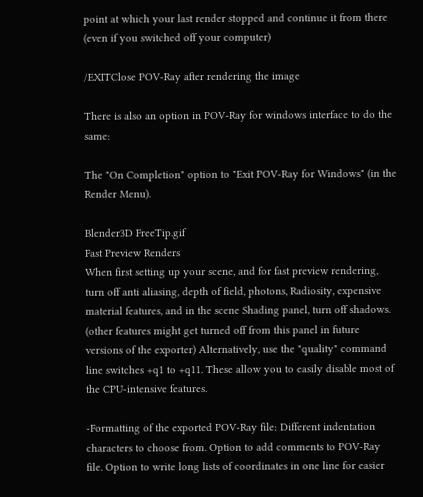point at which your last render stopped and continue it from there (even if you switched off your computer)

/EXITClose POV-Ray after rendering the image

There is also an option in POV-Ray for windows interface to do the same:

The "On Completion" option to "Exit POV-Ray for Windows" (in the Render Menu).

Blender3D FreeTip.gif
Fast Preview Renders
When first setting up your scene, and for fast preview rendering, turn off anti aliasing, depth of field, photons, Radiosity, expensive material features, and in the scene Shading panel, turn off shadows. (other features might get turned off from this panel in future versions of the exporter) Alternatively, use the "quality" command line switches +q1 to +q11. These allow you to easily disable most of the CPU-intensive features.

-Formatting of the exported POV-Ray file: Different indentation characters to choose from. Option to add comments to POV-Ray file. Option to write long lists of coordinates in one line for easier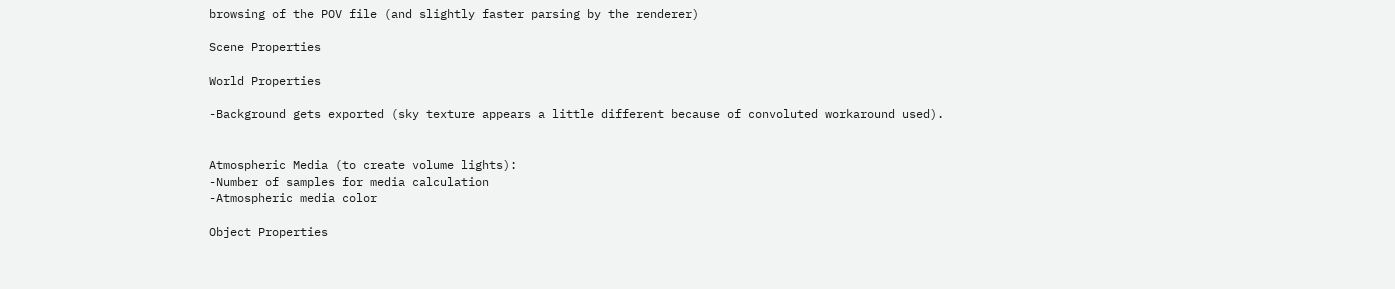browsing of the POV file (and slightly faster parsing by the renderer)

Scene Properties

World Properties

-Background gets exported (sky texture appears a little different because of convoluted workaround used).


Atmospheric Media (to create volume lights):
-Number of samples for media calculation
-Atmospheric media color

Object Properties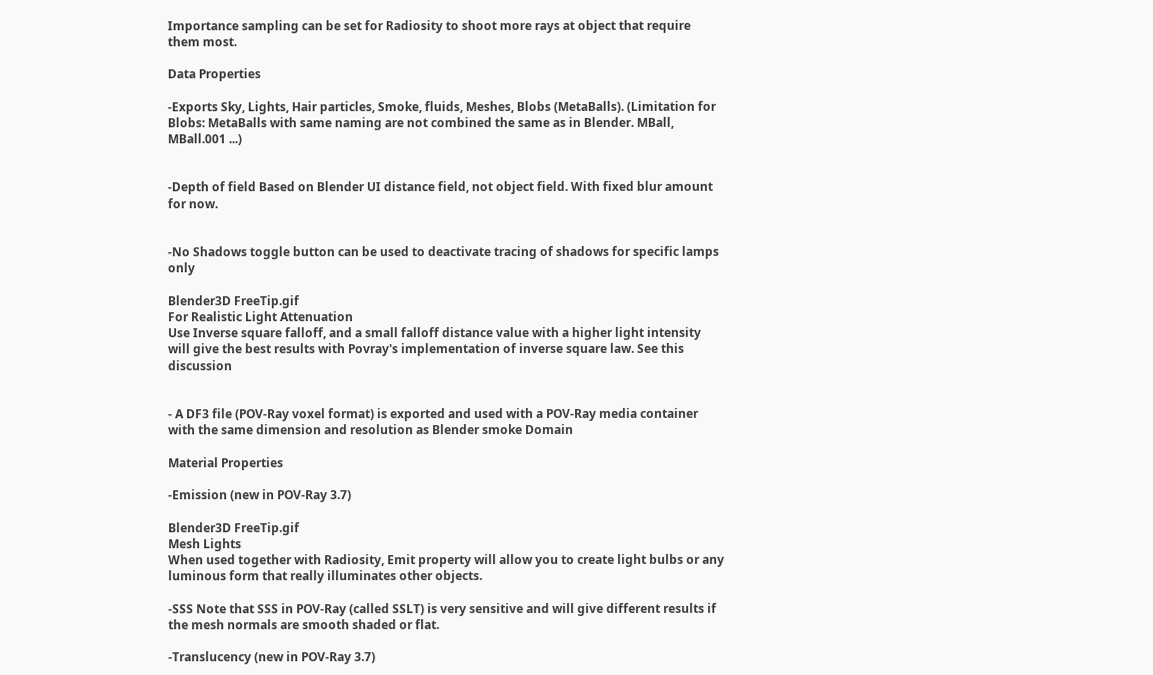Importance sampling can be set for Radiosity to shoot more rays at object that require them most.

Data Properties

-Exports Sky, Lights, Hair particles, Smoke, fluids, Meshes, Blobs (MetaBalls). (Limitation for Blobs: MetaBalls with same naming are not combined the same as in Blender. MBall, MBall.001 ...)


-Depth of field Based on Blender UI distance field, not object field. With fixed blur amount for now.


-No Shadows toggle button can be used to deactivate tracing of shadows for specific lamps only

Blender3D FreeTip.gif
For Realistic Light Attenuation
Use Inverse square falloff, and a small falloff distance value with a higher light intensity will give the best results with Povray's implementation of inverse square law. See this discussion


- A DF3 file (POV-Ray voxel format) is exported and used with a POV-Ray media container with the same dimension and resolution as Blender smoke Domain

Material Properties

-Emission (new in POV-Ray 3.7)

Blender3D FreeTip.gif
Mesh Lights
When used together with Radiosity, Emit property will allow you to create light bulbs or any luminous form that really illuminates other objects.

-SSS Note that SSS in POV-Ray (called SSLT) is very sensitive and will give different results if the mesh normals are smooth shaded or flat.

-Translucency (new in POV-Ray 3.7)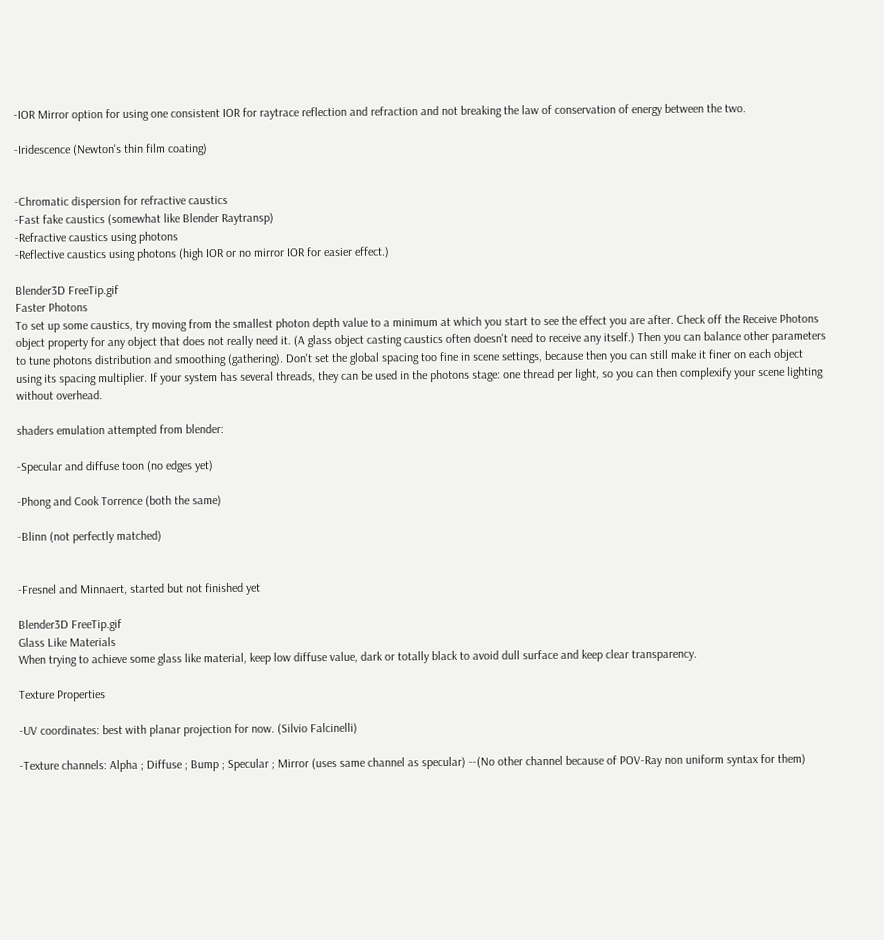-IOR Mirror option for using one consistent IOR for raytrace reflection and refraction and not breaking the law of conservation of energy between the two.

-Iridescence (Newton's thin film coating)


-Chromatic dispersion for refractive caustics
-Fast fake caustics (somewhat like Blender Raytransp)
-Refractive caustics using photons
-Reflective caustics using photons (high IOR or no mirror IOR for easier effect.)

Blender3D FreeTip.gif
Faster Photons
To set up some caustics, try moving from the smallest photon depth value to a minimum at which you start to see the effect you are after. Check off the Receive Photons object property for any object that does not really need it. (A glass object casting caustics often doesn't need to receive any itself.) Then you can balance other parameters to tune photons distribution and smoothing (gathering). Don't set the global spacing too fine in scene settings, because then you can still make it finer on each object using its spacing multiplier. If your system has several threads, they can be used in the photons stage: one thread per light, so you can then complexify your scene lighting without overhead.

shaders emulation attempted from blender:

-Specular and diffuse toon (no edges yet)

-Phong and Cook Torrence (both the same)

-Blinn (not perfectly matched)


-Fresnel and Minnaert, started but not finished yet

Blender3D FreeTip.gif
Glass Like Materials
When trying to achieve some glass like material, keep low diffuse value, dark or totally black to avoid dull surface and keep clear transparency.

Texture Properties

-UV coordinates: best with planar projection for now. (Silvio Falcinelli)

-Texture channels: Alpha ; Diffuse ; Bump ; Specular ; Mirror (uses same channel as specular) --(No other channel because of POV-Ray non uniform syntax for them)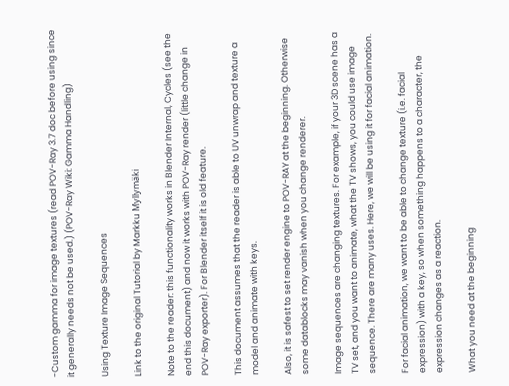-Custom gamma for image textures (read POV-Ray 3.7 doc before using since it generally needs not be used.) (POV-Ray Wiki: Gamma Handling)

Using Texture Image Sequences

Link to the original Tutorial by Markku Myllymäki

Note to the reader: this functionality works in Blender Internal, Cycles (see the end this document) and now it works with POV-Ray render (little change in POV-Ray exporter). For Blender itself it is old feature.

This document assumes that the reader is able to UV unwrap and texture a model and animate with keys.

Also, it is safest to set render engine to POV-RAY at the beginning. Otherwise some datablocks may vanish when you change renderer.

Image sequences are changing textures. For example, if your 3D scene has a TV set, and you want to animate, what the TV shows, you could use image sequence. There are many uses. Here, we will be using it for facial animation.

For facial animation, we want to be able to change texture (i.e. facial expression) with a key, so when something happens to a character, the expression changes as a reaction.

What you need at the beginning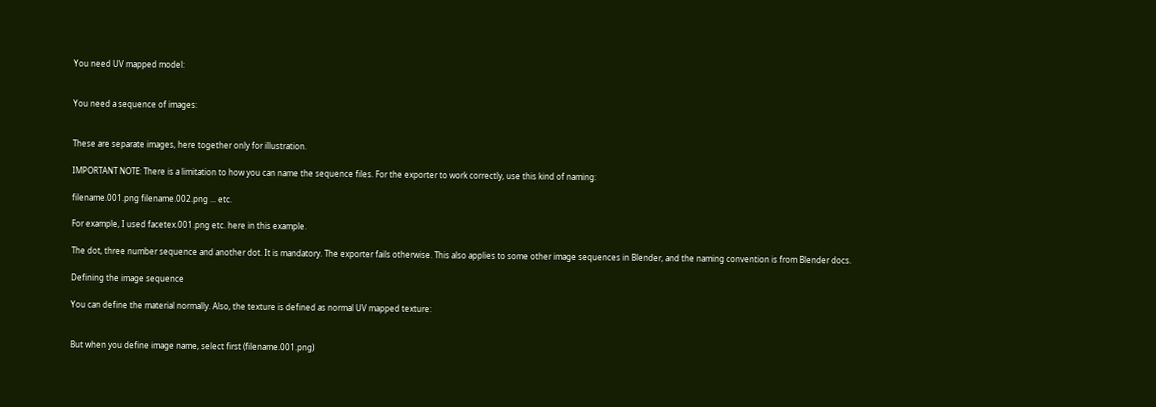You need UV mapped model:


You need a sequence of images:


These are separate images, here together only for illustration.

IMPORTANT NOTE: There is a limitation to how you can name the sequence files. For the exporter to work correctly, use this kind of naming:

filename.001.png filename.002.png ... etc.

For example, I used facetex.001.png etc. here in this example.

The dot, three number sequence and another dot. It is mandatory. The exporter fails otherwise. This also applies to some other image sequences in Blender, and the naming convention is from Blender docs.

Defining the image sequence

You can define the material normally. Also, the texture is defined as normal UV mapped texture:


But when you define image name, select first (filename.001.png)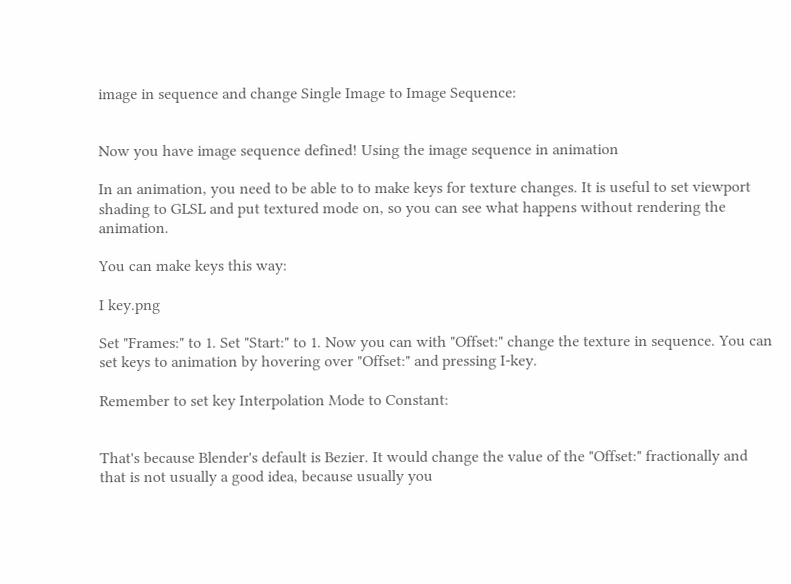image in sequence and change Single Image to Image Sequence:


Now you have image sequence defined! Using the image sequence in animation

In an animation, you need to be able to to make keys for texture changes. It is useful to set viewport shading to GLSL and put textured mode on, so you can see what happens without rendering the animation.

You can make keys this way:

I key.png

Set "Frames:" to 1. Set "Start:" to 1. Now you can with "Offset:" change the texture in sequence. You can set keys to animation by hovering over "Offset:" and pressing I-key.

Remember to set key Interpolation Mode to Constant:


That's because Blender's default is Bezier. It would change the value of the "Offset:" fractionally and that is not usually a good idea, because usually you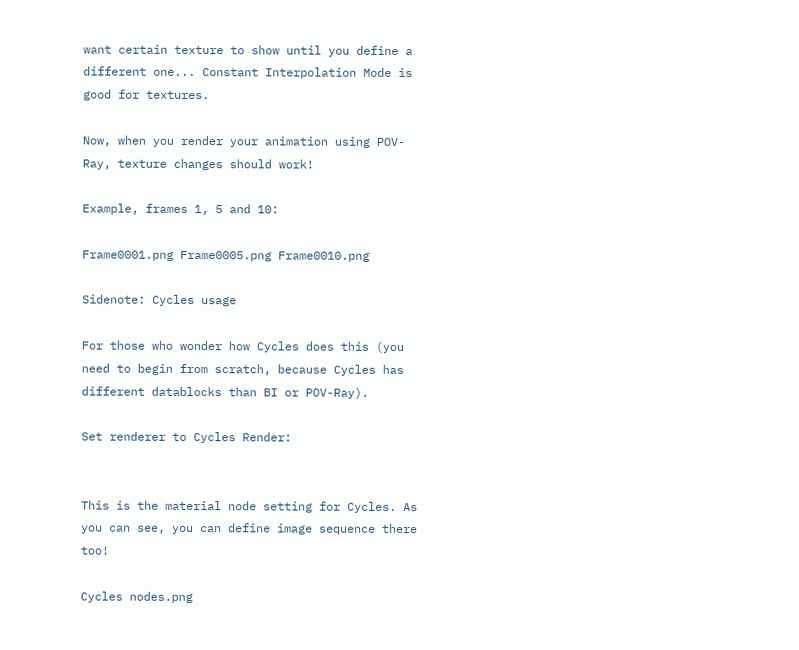want certain texture to show until you define a different one... Constant Interpolation Mode is good for textures.

Now, when you render your animation using POV-Ray, texture changes should work!

Example, frames 1, 5 and 10:

Frame0001.png Frame0005.png Frame0010.png

Sidenote: Cycles usage

For those who wonder how Cycles does this (you need to begin from scratch, because Cycles has different datablocks than BI or POV-Ray).

Set renderer to Cycles Render:


This is the material node setting for Cycles. As you can see, you can define image sequence there too!

Cycles nodes.png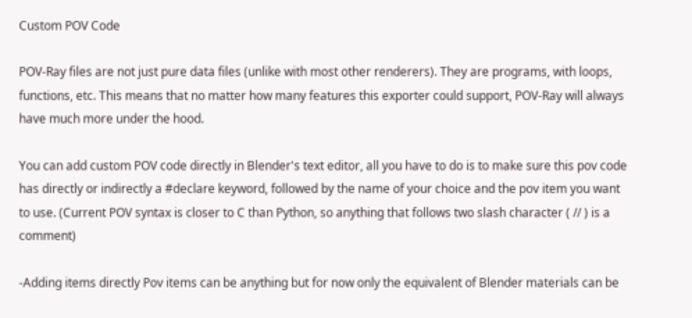Custom POV Code

POV-Ray files are not just pure data files (unlike with most other renderers). They are programs, with loops, functions, etc. This means that no matter how many features this exporter could support, POV-Ray will always have much more under the hood.

You can add custom POV code directly in Blender's text editor, all you have to do is to make sure this pov code has directly or indirectly a #declare keyword, followed by the name of your choice and the pov item you want to use. (Current POV syntax is closer to C than Python, so anything that follows two slash character ( // ) is a comment)

-Adding items directly Pov items can be anything but for now only the equivalent of Blender materials can be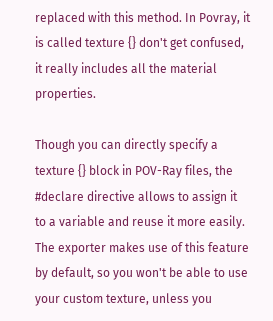replaced with this method. In Povray, it is called texture {} don't get confused, it really includes all the material properties.

Though you can directly specify a texture {} block in POV-Ray files, the #declare directive allows to assign it to a variable and reuse it more easily. The exporter makes use of this feature by default, so you won't be able to use your custom texture, unless you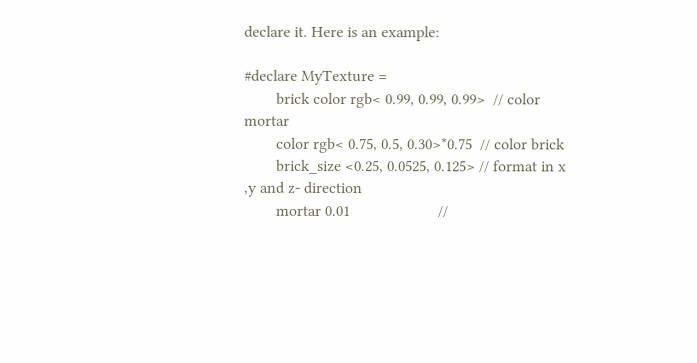declare it. Here is an example:

#declare MyTexture =
        brick color rgb< 0.99, 0.99, 0.99>  // color mortar
        color rgb< 0.75, 0.5, 0.30>*0.75  // color brick
        brick_size <0.25, 0.0525, 0.125> // format in x ,y and z- direction
        mortar 0.01                      //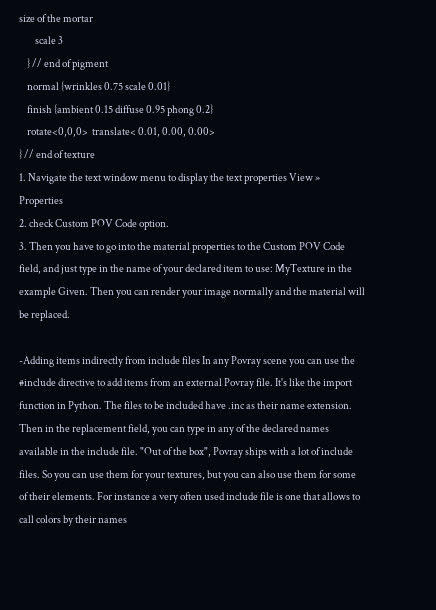size of the mortar
        scale 3
    } // end of pigment
    normal {wrinkles 0.75 scale 0.01}
    finish {ambient 0.15 diffuse 0.95 phong 0.2}
    rotate<0,0,0>  translate< 0.01, 0.00, 0.00>
} // end of texture
1. Navigate the text window menu to display the text properties View » Properties
2. check Custom POV Code option.
3. Then you have to go into the material properties to the Custom POV Code field, and just type in the name of your declared item to use: MyTexture in the example Given. Then you can render your image normally and the material will be replaced.

-Adding items indirectly from include files In any Povray scene you can use the #include directive to add items from an external Povray file. It's like the import function in Python. The files to be included have .inc as their name extension. Then in the replacement field, you can type in any of the declared names available in the include file. "Out of the box", Povray ships with a lot of include files. So you can use them for your textures, but you can also use them for some of their elements. For instance a very often used include file is one that allows to call colors by their names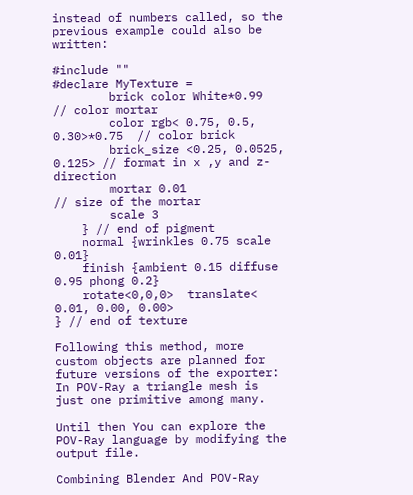instead of numbers called, so the previous example could also be written:

#include ""
#declare MyTexture =
        brick color White*0.99  // color mortar
        color rgb< 0.75, 0.5, 0.30>*0.75  // color brick
        brick_size <0.25, 0.0525, 0.125> // format in x ,y and z- direction
        mortar 0.01                      // size of the mortar
        scale 3
    } // end of pigment
    normal {wrinkles 0.75 scale 0.01}
    finish {ambient 0.15 diffuse 0.95 phong 0.2}
    rotate<0,0,0>  translate< 0.01, 0.00, 0.00>
} // end of texture

Following this method, more custom objects are planned for future versions of the exporter: In POV-Ray a triangle mesh is just one primitive among many.

Until then You can explore the POV-Ray language by modifying the output file.

Combining Blender And POV-Ray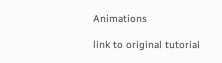Animations

link to original tutorial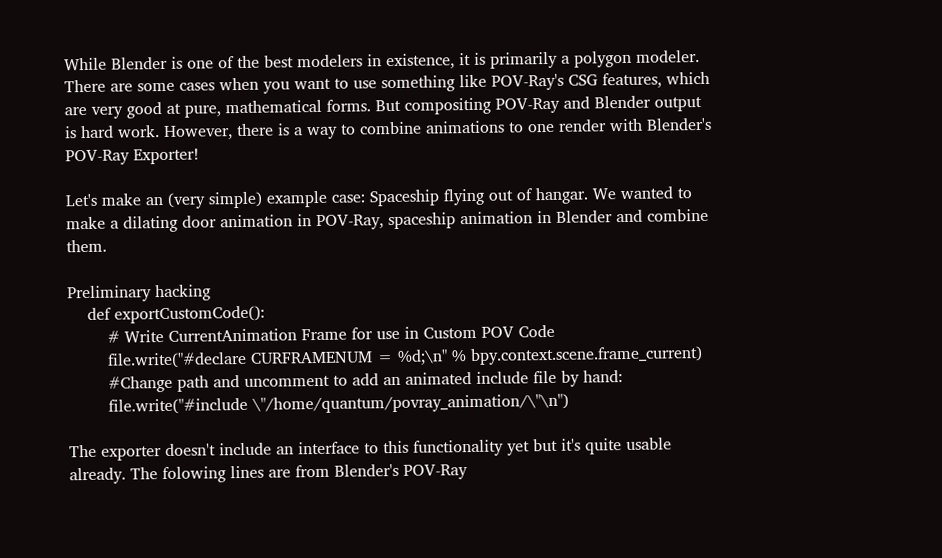While Blender is one of the best modelers in existence, it is primarily a polygon modeler. There are some cases when you want to use something like POV-Ray's CSG features, which are very good at pure, mathematical forms. But compositing POV-Ray and Blender output is hard work. However, there is a way to combine animations to one render with Blender's POV-Ray Exporter!

Let's make an (very simple) example case: Spaceship flying out of hangar. We wanted to make a dilating door animation in POV-Ray, spaceship animation in Blender and combine them.

Preliminary hacking
    def exportCustomCode():
        # Write CurrentAnimation Frame for use in Custom POV Code
        file.write("#declare CURFRAMENUM = %d;\n" % bpy.context.scene.frame_current)
        #Change path and uncomment to add an animated include file by hand:
        file.write("#include \"/home/quantum/povray_animation/\"\n")

The exporter doesn't include an interface to this functionality yet but it's quite usable already. The folowing lines are from Blender's POV-Ray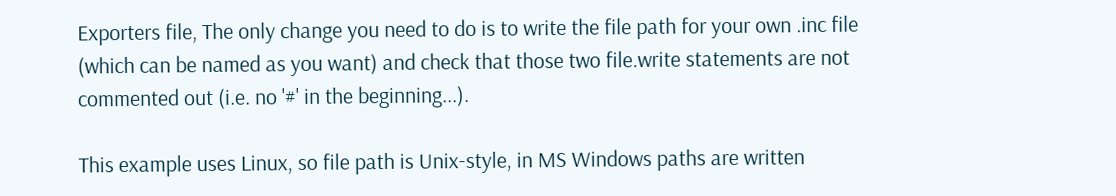Exporters file, The only change you need to do is to write the file path for your own .inc file (which can be named as you want) and check that those two file.write statements are not commented out (i.e. no '#' in the beginning...).

This example uses Linux, so file path is Unix-style, in MS Windows paths are written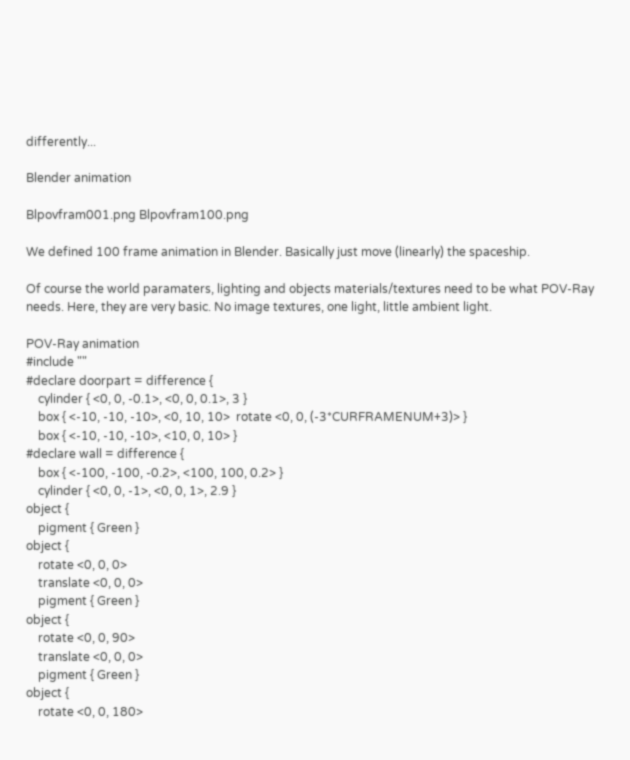differently...

Blender animation

Blpovfram001.png Blpovfram100.png

We defined 100 frame animation in Blender. Basically just move (linearly) the spaceship.

Of course the world paramaters, lighting and objects materials/textures need to be what POV-Ray needs. Here, they are very basic. No image textures, one light, little ambient light.

POV-Ray animation
#include ""
#declare doorpart = difference {
    cylinder { <0, 0, -0.1>, <0, 0, 0.1>, 3 }
    box { <-10, -10, -10>, <0, 10, 10>  rotate <0, 0, (-3*CURFRAMENUM+3)> }
    box { <-10, -10, -10>, <10, 0, 10> }
#declare wall = difference {
    box { <-100, -100, -0.2>, <100, 100, 0.2> }
    cylinder { <0, 0, -1>, <0, 0, 1>, 2.9 }
object {
    pigment { Green }
object {
    rotate <0, 0, 0>
    translate <0, 0, 0>
    pigment { Green }
object {
    rotate <0, 0, 90>
    translate <0, 0, 0>
    pigment { Green }
object {
    rotate <0, 0, 180>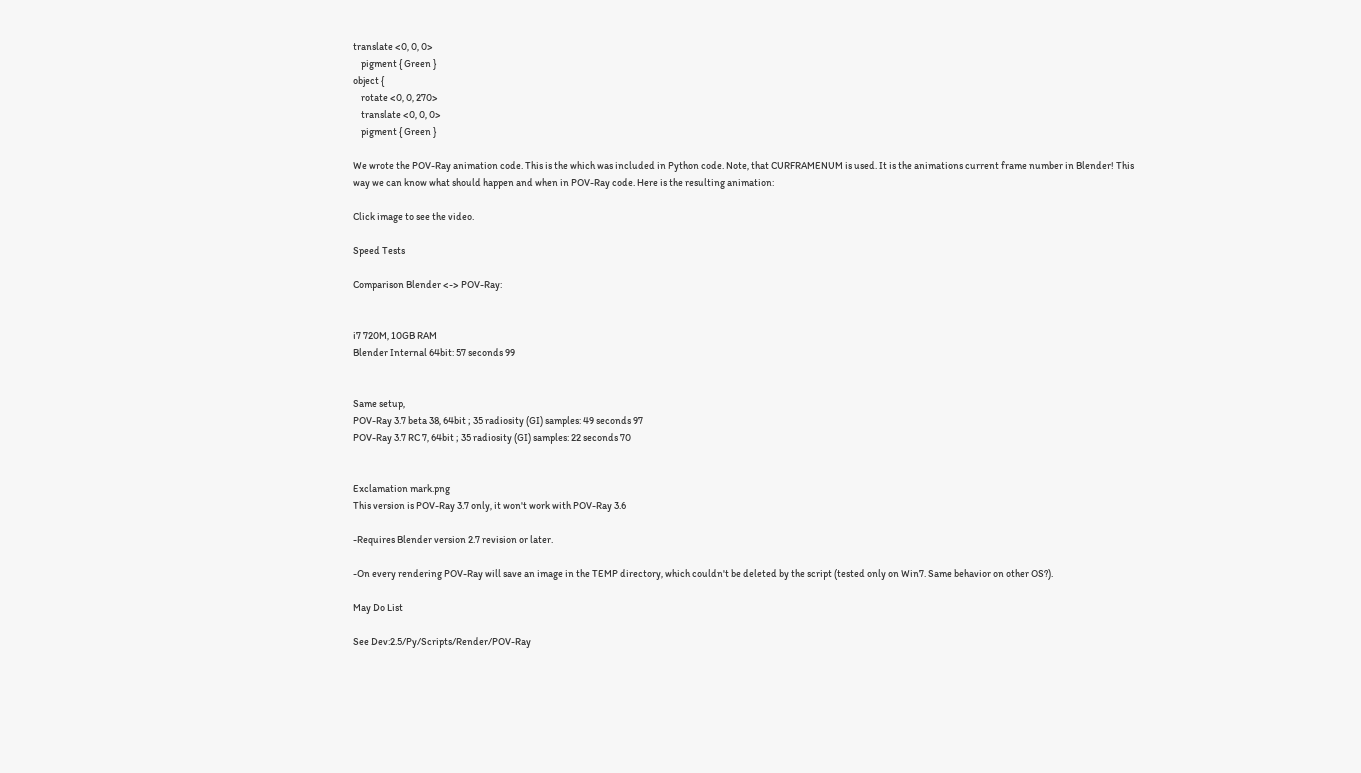translate <0, 0, 0>
    pigment { Green }
object {
    rotate <0, 0, 270>
    translate <0, 0, 0>
    pigment { Green }

We wrote the POV-Ray animation code. This is the which was included in Python code. Note, that CURFRAMENUM is used. It is the animations current frame number in Blender! This way we can know what should happen and when in POV-Ray code. Here is the resulting animation:

Click image to see the video.

Speed Tests

Comparison Blender <-> POV-Ray:


i7 720M, 10GB RAM
Blender Internal 64bit: 57 seconds 99


Same setup,
POV-Ray 3.7 beta 38, 64bit ; 35 radiosity (GI) samples: 49 seconds 97
POV-Ray 3.7 RC 7, 64bit ; 35 radiosity (GI) samples: 22 seconds 70


Exclamation mark.png
This version is POV-Ray 3.7 only, it won't work with POV-Ray 3.6

-Requires Blender version 2.7 revision or later.

-On every rendering POV-Ray will save an image in the TEMP directory, which couldn't be deleted by the script (tested only on Win7. Same behavior on other OS?).

May Do List

See Dev:2.5/Py/Scripts/Render/POV-Ray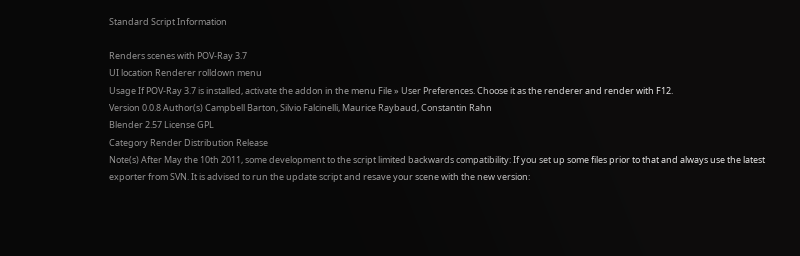Standard Script Information

Renders scenes with POV-Ray 3.7
UI location Renderer rolldown menu
Usage If POV-Ray 3.7 is installed, activate the addon in the menu File » User Preferences. Choose it as the renderer and render with F12.
Version 0.0.8 Author(s) Campbell Barton, Silvio Falcinelli, Maurice Raybaud, Constantin Rahn
Blender 2.57 License GPL
Category Render Distribution Release
Note(s) After May the 10th 2011, some development to the script limited backwards compatibility: If you set up some files prior to that and always use the latest exporter from SVN. It is advised to run the update script and resave your scene with the new version: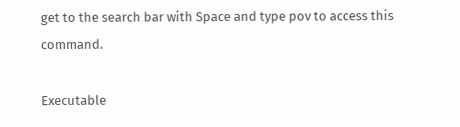get to the search bar with Space and type pov to access this command.

Executable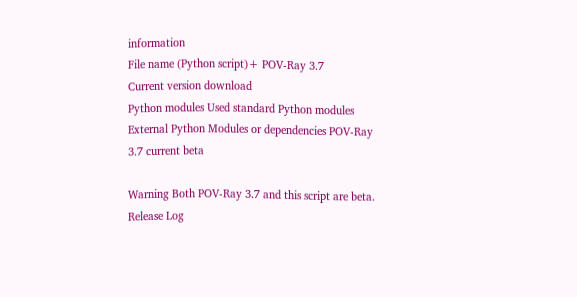information
File name (Python script)+ POV-Ray 3.7
Current version download
Python modules Used standard Python modules
External Python Modules or dependencies POV-Ray 3.7 current beta

Warning Both POV-Ray 3.7 and this script are beta.
Release Log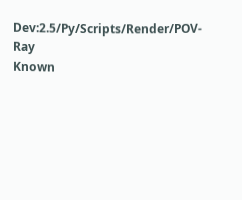Dev:2.5/Py/Scripts/Render/POV-Ray
Known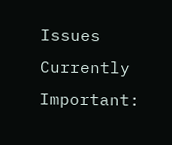Issues Currently Important: